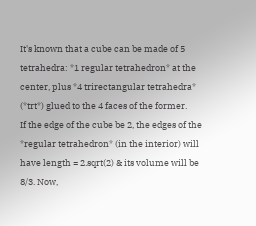It's known that a cube can be made of 5 tetrahedra: *1 regular tetrahedron* at the center, plus *4 trirectangular tetrahedra* (*trt*) glued to the 4 faces of the former.
If the edge of the cube be 2, the edges of the *regular tetrahedron* (in the interior) will have length = 2.sqrt(2) & its volume will be 8/3. Now,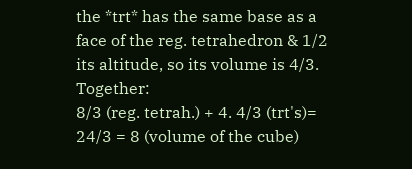the *trt* has the same base as a face of the reg. tetrahedron & 1/2 its altitude, so its volume is 4/3. Together:
8/3 (reg. tetrah.) + 4. 4/3 (trt's)= 24/3 = 8 (volume of the cube)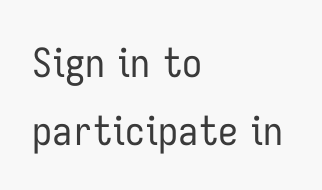Sign in to participate in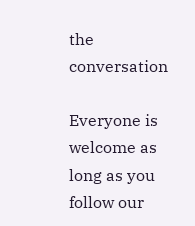the conversation

Everyone is welcome as long as you follow our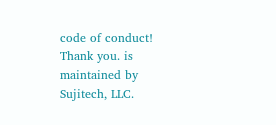code of conduct! Thank you. is maintained by Sujitech, LLC.